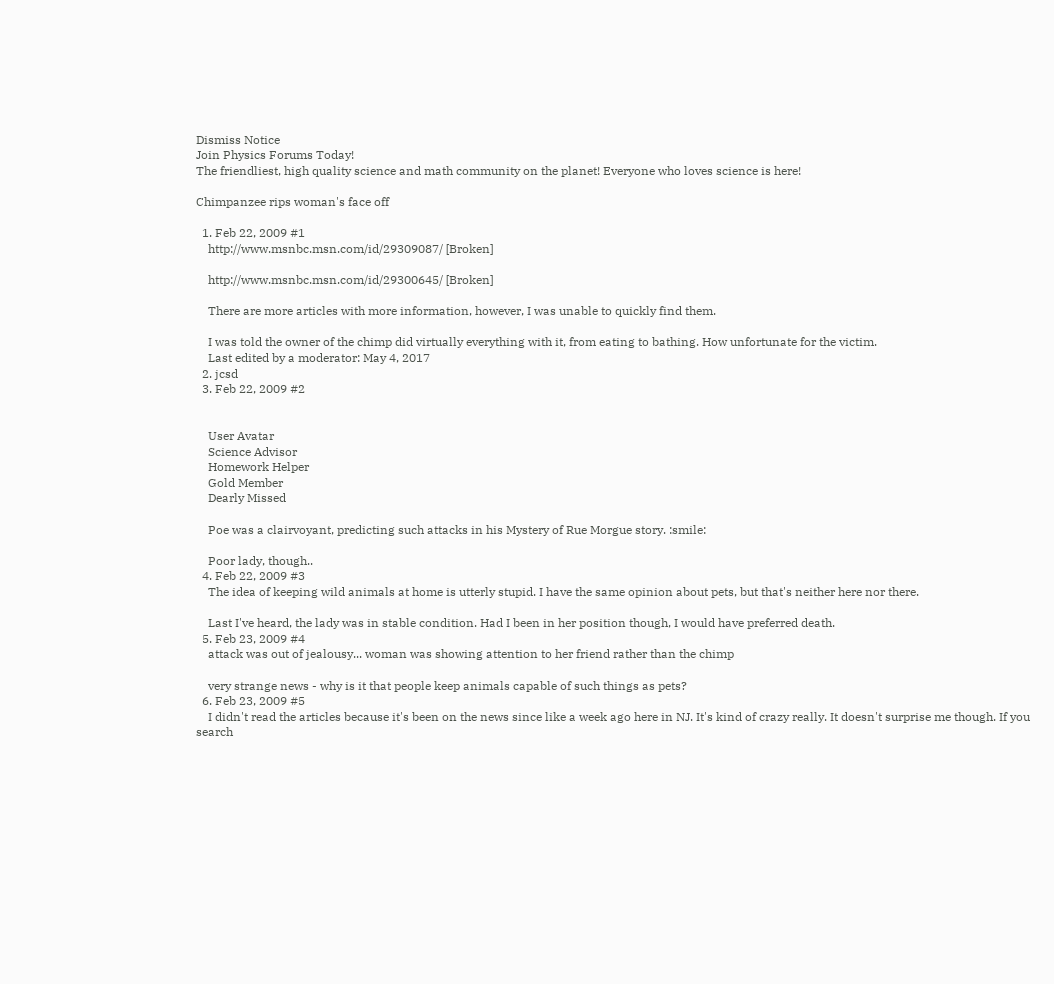Dismiss Notice
Join Physics Forums Today!
The friendliest, high quality science and math community on the planet! Everyone who loves science is here!

Chimpanzee rips woman's face off

  1. Feb 22, 2009 #1
    http://www.msnbc.msn.com/id/29309087/ [Broken]

    http://www.msnbc.msn.com/id/29300645/ [Broken]

    There are more articles with more information, however, I was unable to quickly find them.

    I was told the owner of the chimp did virtually everything with it, from eating to bathing. How unfortunate for the victim.
    Last edited by a moderator: May 4, 2017
  2. jcsd
  3. Feb 22, 2009 #2


    User Avatar
    Science Advisor
    Homework Helper
    Gold Member
    Dearly Missed

    Poe was a clairvoyant, predicting such attacks in his Mystery of Rue Morgue story. :smile:

    Poor lady, though..
  4. Feb 22, 2009 #3
    The idea of keeping wild animals at home is utterly stupid. I have the same opinion about pets, but that's neither here nor there.

    Last I've heard, the lady was in stable condition. Had I been in her position though, I would have preferred death.
  5. Feb 23, 2009 #4
    attack was out of jealousy... woman was showing attention to her friend rather than the chimp

    very strange news - why is it that people keep animals capable of such things as pets?
  6. Feb 23, 2009 #5
    I didn't read the articles because it's been on the news since like a week ago here in NJ. It's kind of crazy really. It doesn't surprise me though. If you search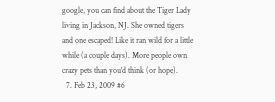google, you can find about the Tiger Lady living in Jackson, NJ. She owned tigers and one escaped! Like it ran wild for a little while (a couple days). More people own crazy pets than you'd think (or hope).
  7. Feb 23, 2009 #6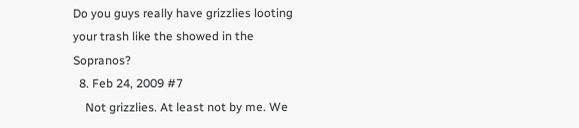Do you guys really have grizzlies looting your trash like the showed in the Sopranos?
  8. Feb 24, 2009 #7
    Not grizzlies. At least not by me. We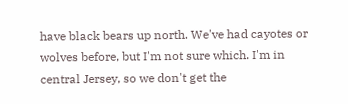have black bears up north. We've had cayotes or wolves before, but I'm not sure which. I'm in central Jersey, so we don't get the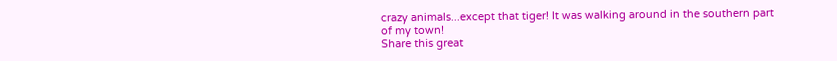crazy animals...except that tiger! It was walking around in the southern part of my town!
Share this great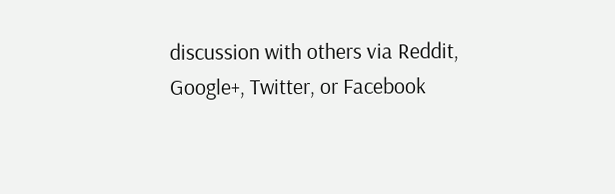discussion with others via Reddit, Google+, Twitter, or Facebook